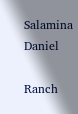Salamina Daniel

Ranch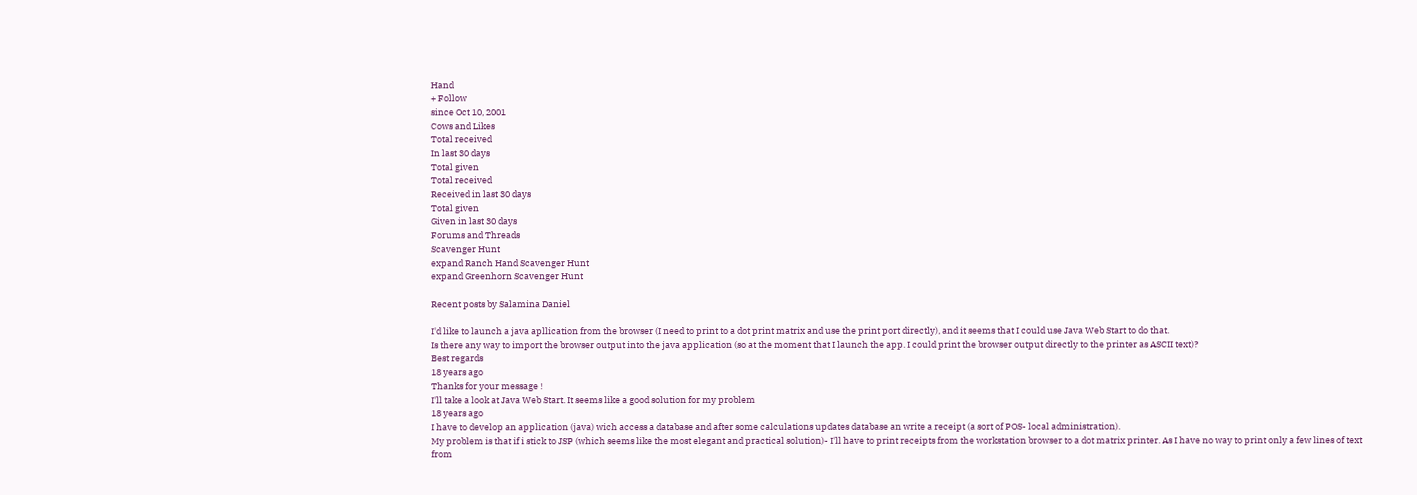Hand
+ Follow
since Oct 10, 2001
Cows and Likes
Total received
In last 30 days
Total given
Total received
Received in last 30 days
Total given
Given in last 30 days
Forums and Threads
Scavenger Hunt
expand Ranch Hand Scavenger Hunt
expand Greenhorn Scavenger Hunt

Recent posts by Salamina Daniel

I'd like to launch a java apllication from the browser (I need to print to a dot print matrix and use the print port directly), and it seems that I could use Java Web Start to do that.
Is there any way to import the browser output into the java application (so at the moment that I launch the app. I could print the browser output directly to the printer as ASCII text)?
Best regards
18 years ago
Thanks for your message !
I'll take a look at Java Web Start. It seems like a good solution for my problem
18 years ago
I have to develop an application (java) wich access a database and after some calculations updates database an write a receipt (a sort of POS- local administration).
My problem is that if i stick to JSP (which seems like the most elegant and practical solution)- I'll have to print receipts from the workstation browser to a dot matrix printer. As I have no way to print only a few lines of text from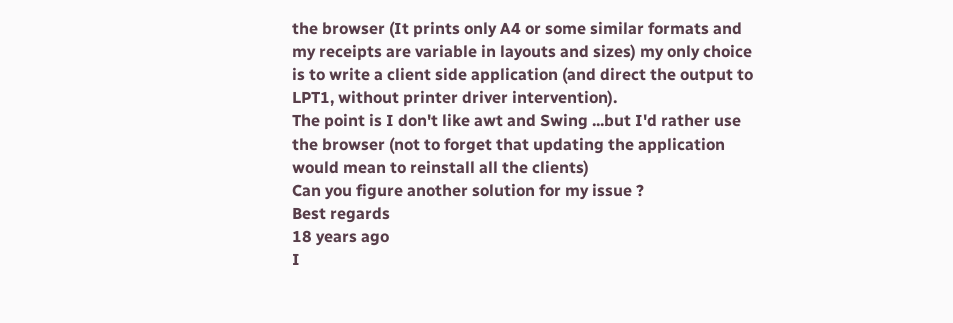the browser (It prints only A4 or some similar formats and my receipts are variable in layouts and sizes) my only choice is to write a client side application (and direct the output to LPT1, without printer driver intervention).
The point is I don't like awt and Swing ...but I'd rather use the browser (not to forget that updating the application would mean to reinstall all the clients)
Can you figure another solution for my issue ?
Best regards
18 years ago
I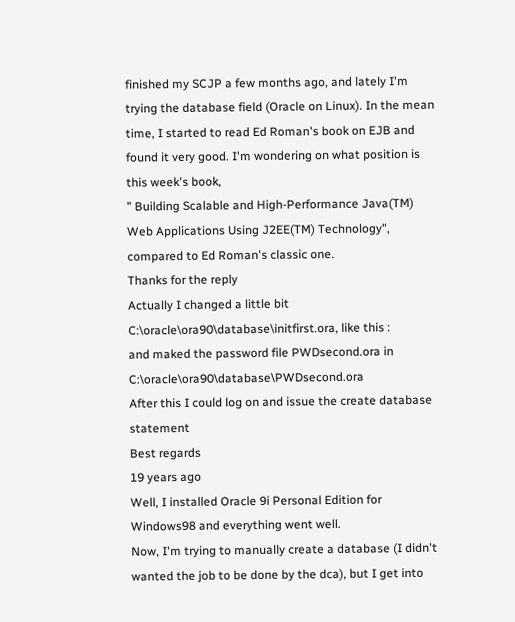finished my SCJP a few months ago, and lately I'm trying the database field (Oracle on Linux). In the mean time, I started to read Ed Roman's book on EJB and found it very good. I'm wondering on what position is this week's book,
" Building Scalable and High-Performance Java(TM) Web Applications Using J2EE(TM) Technology", compared to Ed Roman's classic one.
Thanks for the reply
Actually I changed a little bit C:\oracle\ora90\database\initfirst.ora, like this :
and maked the password file PWDsecond.ora in C:\oracle\ora90\database\PWDsecond.ora
After this I could log on and issue the create database statement
Best regards
19 years ago
Well, I installed Oracle 9i Personal Edition for Windows98 and everything went well.
Now, I'm trying to manually create a database (I didn't wanted the job to be done by the dca), but I get into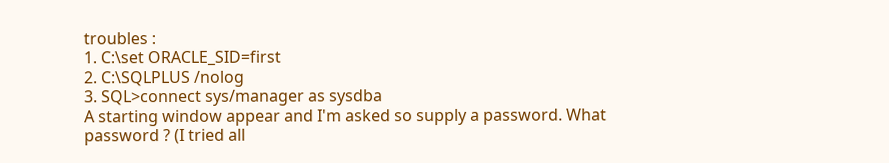troubles :
1. C:\set ORACLE_SID=first
2. C:\SQLPLUS /nolog
3. SQL>connect sys/manager as sysdba
A starting window appear and I'm asked so supply a password. What password ? (I tried all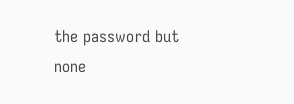the password but none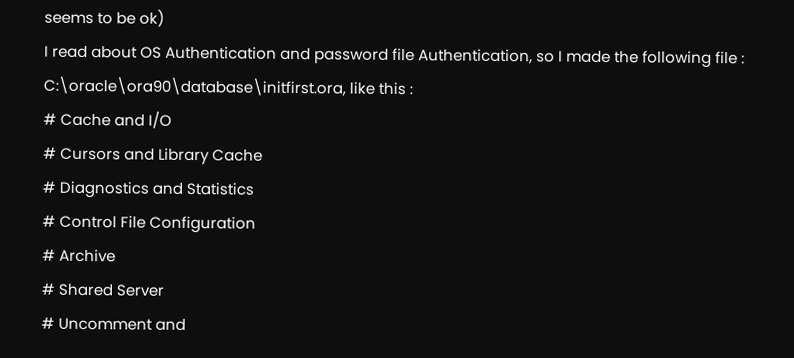seems to be ok)
I read about OS Authentication and password file Authentication, so I made the following file :
C:\oracle\ora90\database\initfirst.ora, like this :
# Cache and I/O
# Cursors and Library Cache
# Diagnostics and Statistics
# Control File Configuration
# Archive
# Shared Server
# Uncomment and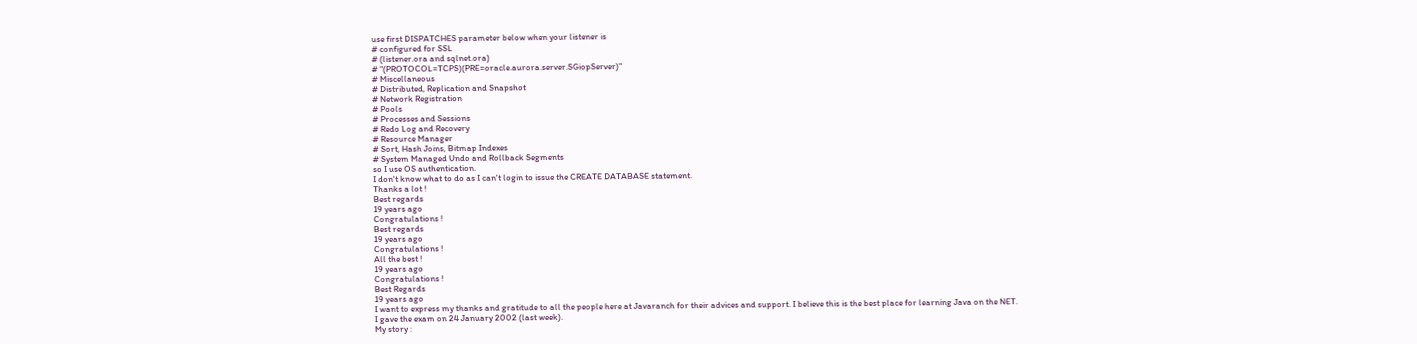use first DISPATCHES parameter below when your listener is
# configured for SSL
# (listener.ora and sqlnet.ora)
# "(PROTOCOL=TCPS)(PRE=oracle.aurora.server.SGiopServer)"
# Miscellaneous
# Distributed, Replication and Snapshot
# Network Registration
# Pools
# Processes and Sessions
# Redo Log and Recovery
# Resource Manager
# Sort, Hash Joins, Bitmap Indexes
# System Managed Undo and Rollback Segments
so I use OS authentication.
I don't know what to do as I can't login to issue the CREATE DATABASE statement.
Thanks a lot !
Best regards
19 years ago
Congratulations !
Best regards
19 years ago
Congratulations !
All the best !
19 years ago
Congratulations !
Best Regards
19 years ago
I want to express my thanks and gratitude to all the people here at Javaranch for their advices and support. I believe this is the best place for learning Java on the NET.
I gave the exam on 24 January 2002 (last week).
My story :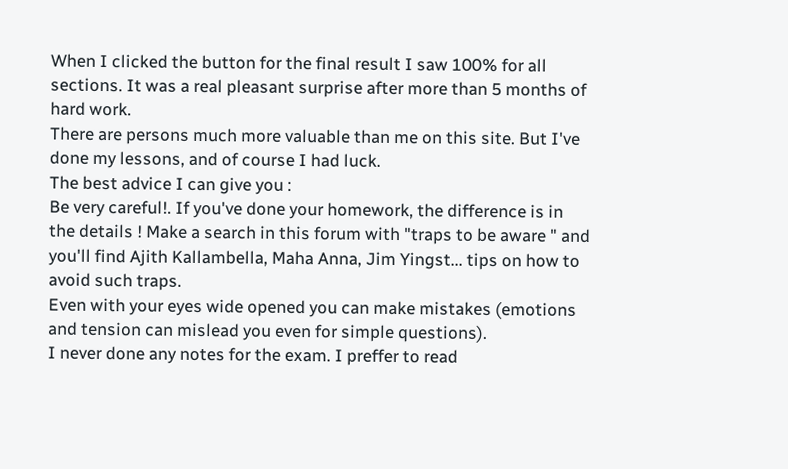When I clicked the button for the final result I saw 100% for all sections. It was a real pleasant surprise after more than 5 months of hard work.
There are persons much more valuable than me on this site. But I've done my lessons, and of course I had luck.
The best advice I can give you :
Be very careful!. If you've done your homework, the difference is in the details ! Make a search in this forum with "traps to be aware " and you'll find Ajith Kallambella, Maha Anna, Jim Yingst... tips on how to avoid such traps.
Even with your eyes wide opened you can make mistakes (emotions and tension can mislead you even for simple questions).
I never done any notes for the exam. I preffer to read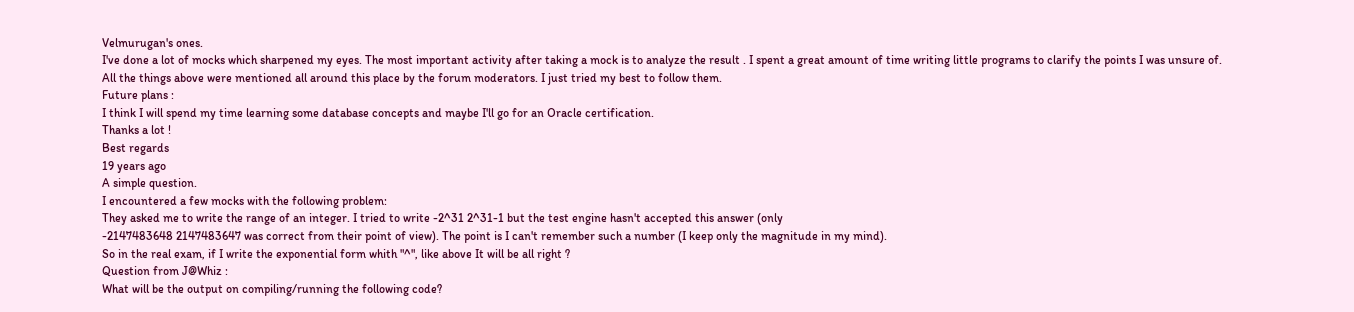Velmurugan's ones.
I've done a lot of mocks which sharpened my eyes. The most important activity after taking a mock is to analyze the result . I spent a great amount of time writing little programs to clarify the points I was unsure of.
All the things above were mentioned all around this place by the forum moderators. I just tried my best to follow them.
Future plans :
I think I will spend my time learning some database concepts and maybe I'll go for an Oracle certification.
Thanks a lot !
Best regards
19 years ago
A simple question.
I encountered a few mocks with the following problem:
They asked me to write the range of an integer. I tried to write -2^31 2^31-1 but the test engine hasn't accepted this answer (only
-2147483648 2147483647 was correct from their point of view). The point is I can't remember such a number (I keep only the magnitude in my mind).
So in the real exam, if I write the exponential form whith "^", like above It will be all right ?
Question from J@Whiz :
What will be the output on compiling/running the following code?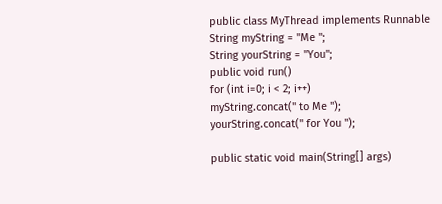public class MyThread implements Runnable
String myString = "Me ";
String yourString = "You";
public void run()
for (int i=0; i < 2; i++)
myString.concat(" to Me ");
yourString.concat(" for You ");

public static void main(String[] args)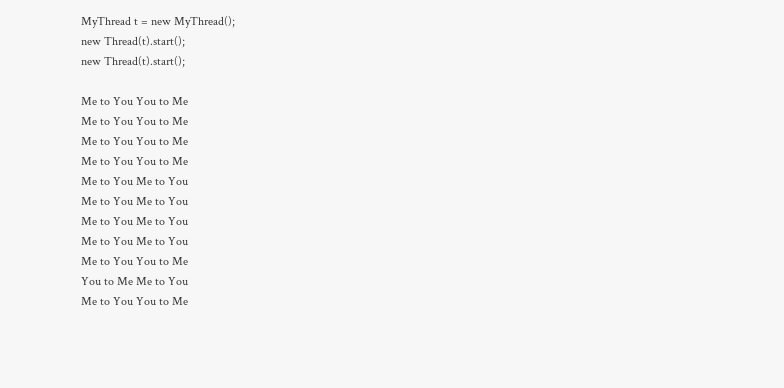MyThread t = new MyThread();
new Thread(t).start();
new Thread(t).start();

Me to You You to Me
Me to You You to Me
Me to You You to Me
Me to You You to Me
Me to You Me to You
Me to You Me to You
Me to You Me to You
Me to You Me to You
Me to You You to Me
You to Me Me to You
Me to You You to Me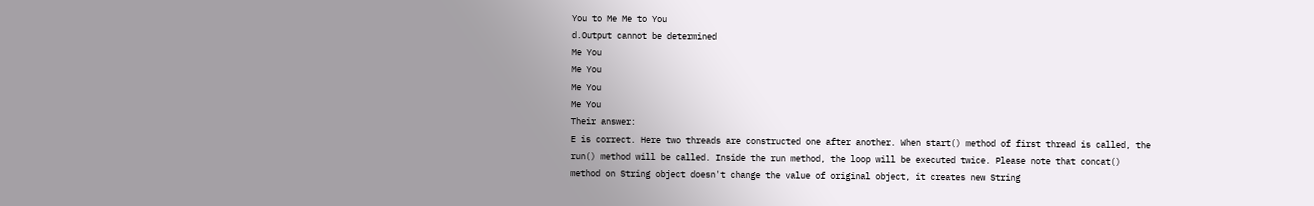You to Me Me to You
d.Output cannot be determined
Me You
Me You
Me You
Me You
Their answer:
E is correct. Here two threads are constructed one after another. When start() method of first thread is called, the run() method will be called. Inside the run method, the loop will be executed twice. Please note that concat() method on String object doesn't change the value of original object, it creates new String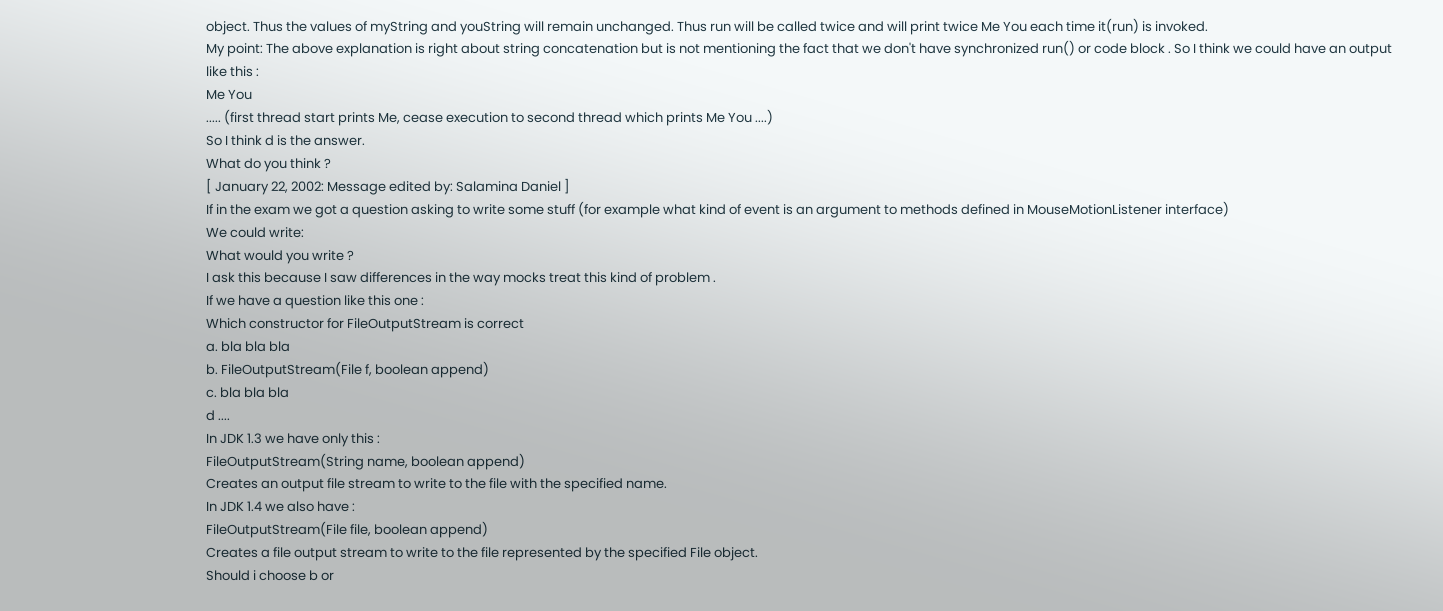object. Thus the values of myString and youString will remain unchanged. Thus run will be called twice and will print twice Me You each time it(run) is invoked.
My point: The above explanation is right about string concatenation but is not mentioning the fact that we don't have synchronized run() or code block . So I think we could have an output like this :
Me You
..... (first thread start prints Me, cease execution to second thread which prints Me You ....)
So I think d is the answer.
What do you think ?
[ January 22, 2002: Message edited by: Salamina Daniel ]
If in the exam we got a question asking to write some stuff (for example what kind of event is an argument to methods defined in MouseMotionListener interface)
We could write:
What would you write ?
I ask this because I saw differences in the way mocks treat this kind of problem .
If we have a question like this one :
Which constructor for FileOutputStream is correct
a. bla bla bla
b. FileOutputStream(File f, boolean append)
c. bla bla bla
d ....
In JDK 1.3 we have only this :
FileOutputStream(String name, boolean append)
Creates an output file stream to write to the file with the specified name.
In JDK 1.4 we also have :
FileOutputStream(File file, boolean append)
Creates a file output stream to write to the file represented by the specified File object.
Should i choose b or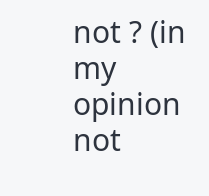not ? (in my opinion not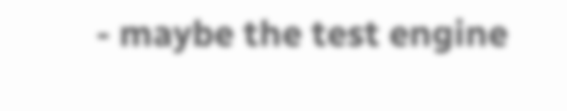- maybe the test engine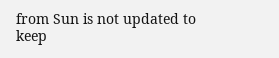from Sun is not updated to keep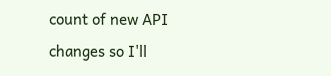count of new API changes so I'll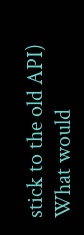stick to the old API)
What would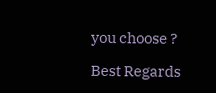you choose ?

Best Regards